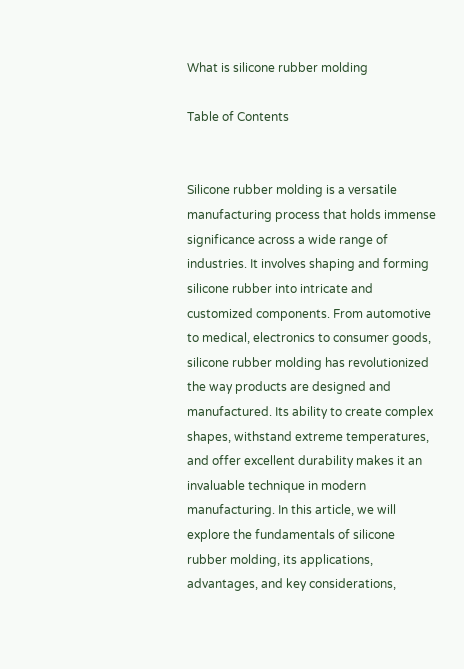What is silicone rubber molding

Table of Contents


Silicone rubber molding is a versatile manufacturing process that holds immense significance across a wide range of industries. It involves shaping and forming silicone rubber into intricate and customized components. From automotive to medical, electronics to consumer goods, silicone rubber molding has revolutionized the way products are designed and manufactured. Its ability to create complex shapes, withstand extreme temperatures, and offer excellent durability makes it an invaluable technique in modern manufacturing. In this article, we will explore the fundamentals of silicone rubber molding, its applications, advantages, and key considerations,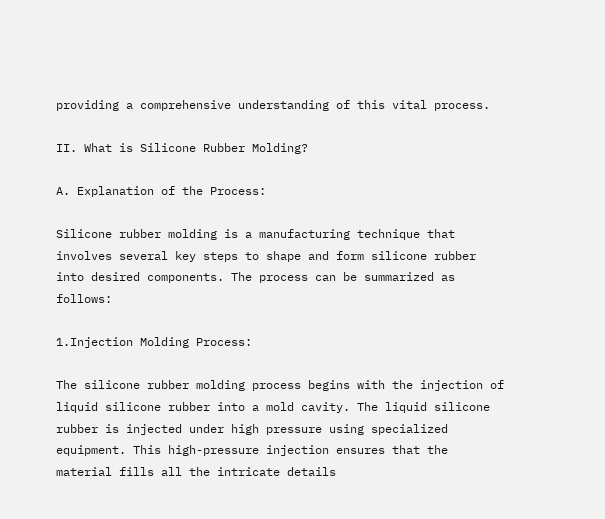providing a comprehensive understanding of this vital process.

II. What is Silicone Rubber Molding?

A. Explanation of the Process:

Silicone rubber molding is a manufacturing technique that involves several key steps to shape and form silicone rubber into desired components. The process can be summarized as follows:

1.Injection Molding Process:

The silicone rubber molding process begins with the injection of liquid silicone rubber into a mold cavity. The liquid silicone rubber is injected under high pressure using specialized equipment. This high-pressure injection ensures that the material fills all the intricate details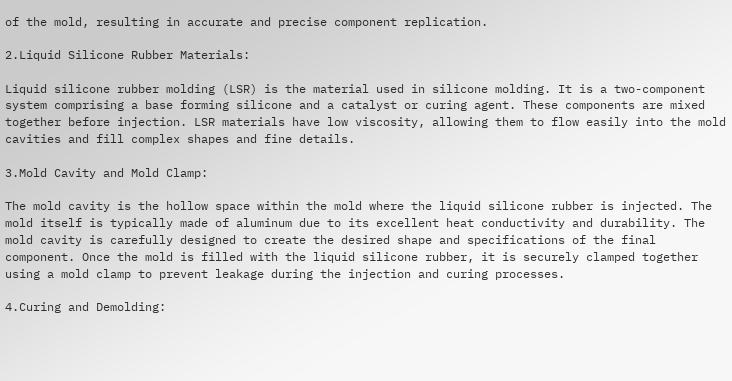of the mold, resulting in accurate and precise component replication.

2.Liquid Silicone Rubber Materials:

Liquid silicone rubber molding (LSR) is the material used in silicone molding. It is a two-component system comprising a base forming silicone and a catalyst or curing agent. These components are mixed together before injection. LSR materials have low viscosity, allowing them to flow easily into the mold cavities and fill complex shapes and fine details.

3.Mold Cavity and Mold Clamp:

The mold cavity is the hollow space within the mold where the liquid silicone rubber is injected. The mold itself is typically made of aluminum due to its excellent heat conductivity and durability. The mold cavity is carefully designed to create the desired shape and specifications of the final component. Once the mold is filled with the liquid silicone rubber, it is securely clamped together using a mold clamp to prevent leakage during the injection and curing processes.

4.Curing and Demolding: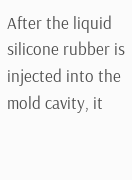After the liquid silicone rubber is injected into the mold cavity, it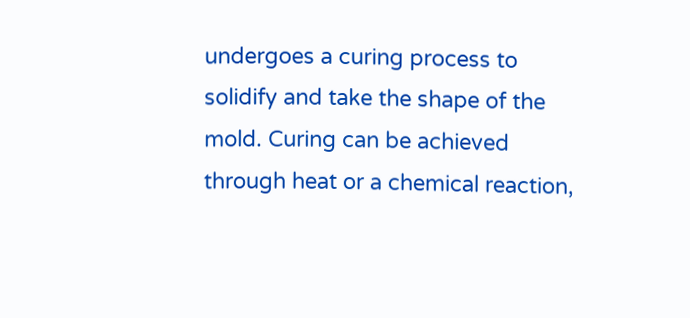undergoes a curing process to solidify and take the shape of the mold. Curing can be achieved through heat or a chemical reaction,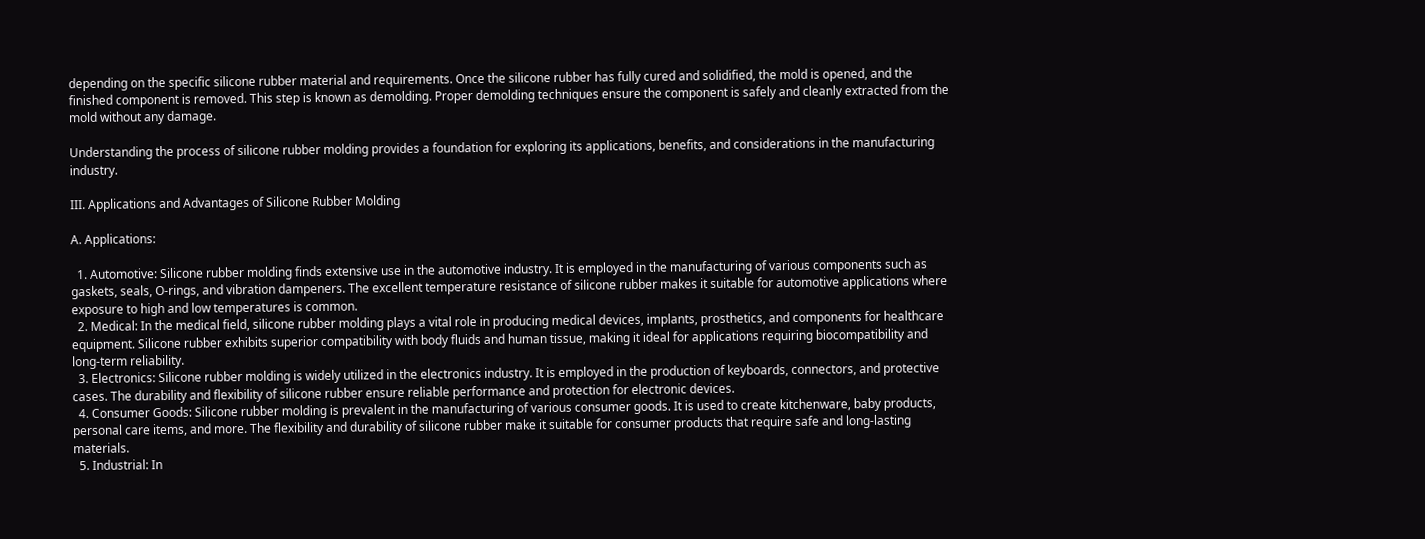depending on the specific silicone rubber material and requirements. Once the silicone rubber has fully cured and solidified, the mold is opened, and the finished component is removed. This step is known as demolding. Proper demolding techniques ensure the component is safely and cleanly extracted from the mold without any damage.

Understanding the process of silicone rubber molding provides a foundation for exploring its applications, benefits, and considerations in the manufacturing industry.

III. Applications and Advantages of Silicone Rubber Molding

A. Applications:

  1. Automotive: Silicone rubber molding finds extensive use in the automotive industry. It is employed in the manufacturing of various components such as gaskets, seals, O-rings, and vibration dampeners. The excellent temperature resistance of silicone rubber makes it suitable for automotive applications where exposure to high and low temperatures is common.
  2. Medical: In the medical field, silicone rubber molding plays a vital role in producing medical devices, implants, prosthetics, and components for healthcare equipment. Silicone rubber exhibits superior compatibility with body fluids and human tissue, making it ideal for applications requiring biocompatibility and long-term reliability.
  3. Electronics: Silicone rubber molding is widely utilized in the electronics industry. It is employed in the production of keyboards, connectors, and protective cases. The durability and flexibility of silicone rubber ensure reliable performance and protection for electronic devices.
  4. Consumer Goods: Silicone rubber molding is prevalent in the manufacturing of various consumer goods. It is used to create kitchenware, baby products, personal care items, and more. The flexibility and durability of silicone rubber make it suitable for consumer products that require safe and long-lasting materials.
  5. Industrial: In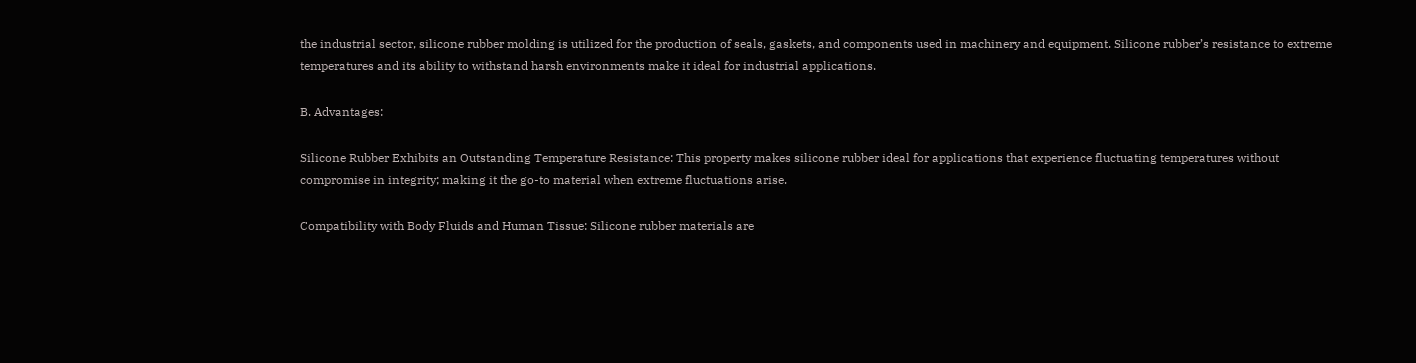the industrial sector, silicone rubber molding is utilized for the production of seals, gaskets, and components used in machinery and equipment. Silicone rubber’s resistance to extreme temperatures and its ability to withstand harsh environments make it ideal for industrial applications.

B. Advantages:

Silicone Rubber Exhibits an Outstanding Temperature Resistance: This property makes silicone rubber ideal for applications that experience fluctuating temperatures without compromise in integrity; making it the go-to material when extreme fluctuations arise.

Compatibility with Body Fluids and Human Tissue: Silicone rubber materials are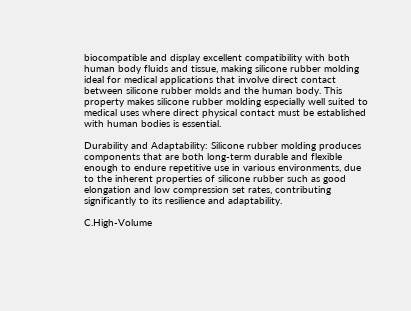biocompatible and display excellent compatibility with both human body fluids and tissue, making silicone rubber molding ideal for medical applications that involve direct contact between silicone rubber molds and the human body. This property makes silicone rubber molding especially well suited to medical uses where direct physical contact must be established with human bodies is essential.

Durability and Adaptability: Silicone rubber molding produces components that are both long-term durable and flexible enough to endure repetitive use in various environments, due to the inherent properties of silicone rubber such as good elongation and low compression set rates, contributing significantly to its resilience and adaptability.

C.High-Volume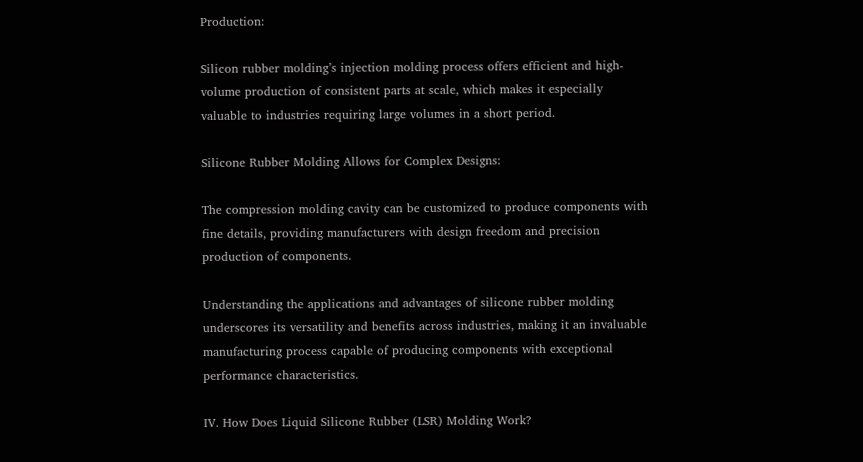Production:

Silicon rubber molding’s injection molding process offers efficient and high-volume production of consistent parts at scale, which makes it especially valuable to industries requiring large volumes in a short period.

Silicone Rubber Molding Allows for Complex Designs:

The compression molding cavity can be customized to produce components with fine details, providing manufacturers with design freedom and precision production of components.

Understanding the applications and advantages of silicone rubber molding underscores its versatility and benefits across industries, making it an invaluable manufacturing process capable of producing components with exceptional performance characteristics.

IV. How Does Liquid Silicone Rubber (LSR) Molding Work?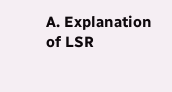A. Explanation of LSR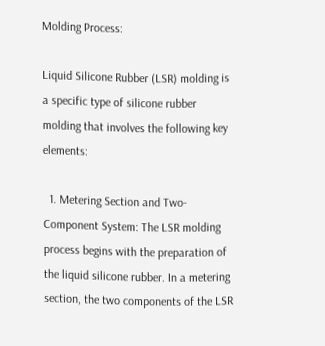Molding Process:

Liquid Silicone Rubber (LSR) molding is a specific type of silicone rubber molding that involves the following key elements:

  1. Metering Section and Two-Component System: The LSR molding process begins with the preparation of the liquid silicone rubber. In a metering section, the two components of the LSR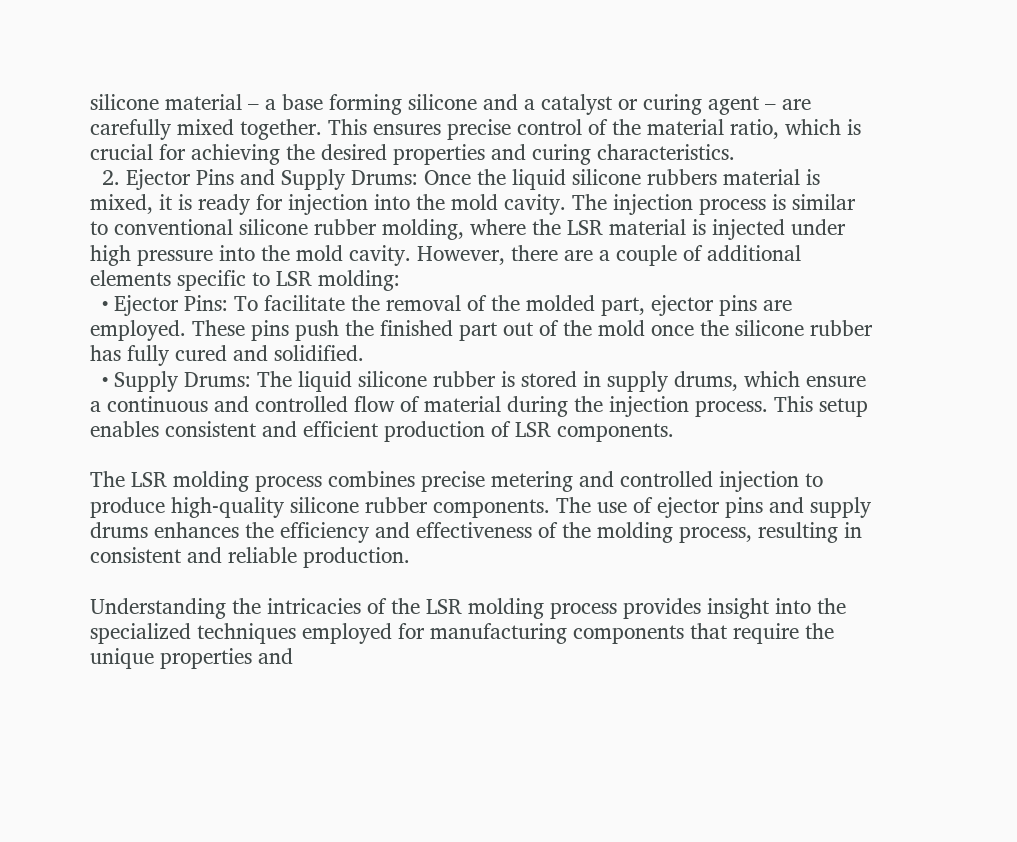silicone material – a base forming silicone and a catalyst or curing agent – are carefully mixed together. This ensures precise control of the material ratio, which is crucial for achieving the desired properties and curing characteristics.
  2. Ejector Pins and Supply Drums: Once the liquid silicone rubbers material is mixed, it is ready for injection into the mold cavity. The injection process is similar to conventional silicone rubber molding, where the LSR material is injected under high pressure into the mold cavity. However, there are a couple of additional elements specific to LSR molding:
  • Ejector Pins: To facilitate the removal of the molded part, ejector pins are employed. These pins push the finished part out of the mold once the silicone rubber has fully cured and solidified.
  • Supply Drums: The liquid silicone rubber is stored in supply drums, which ensure a continuous and controlled flow of material during the injection process. This setup enables consistent and efficient production of LSR components.

The LSR molding process combines precise metering and controlled injection to produce high-quality silicone rubber components. The use of ejector pins and supply drums enhances the efficiency and effectiveness of the molding process, resulting in consistent and reliable production.

Understanding the intricacies of the LSR molding process provides insight into the specialized techniques employed for manufacturing components that require the unique properties and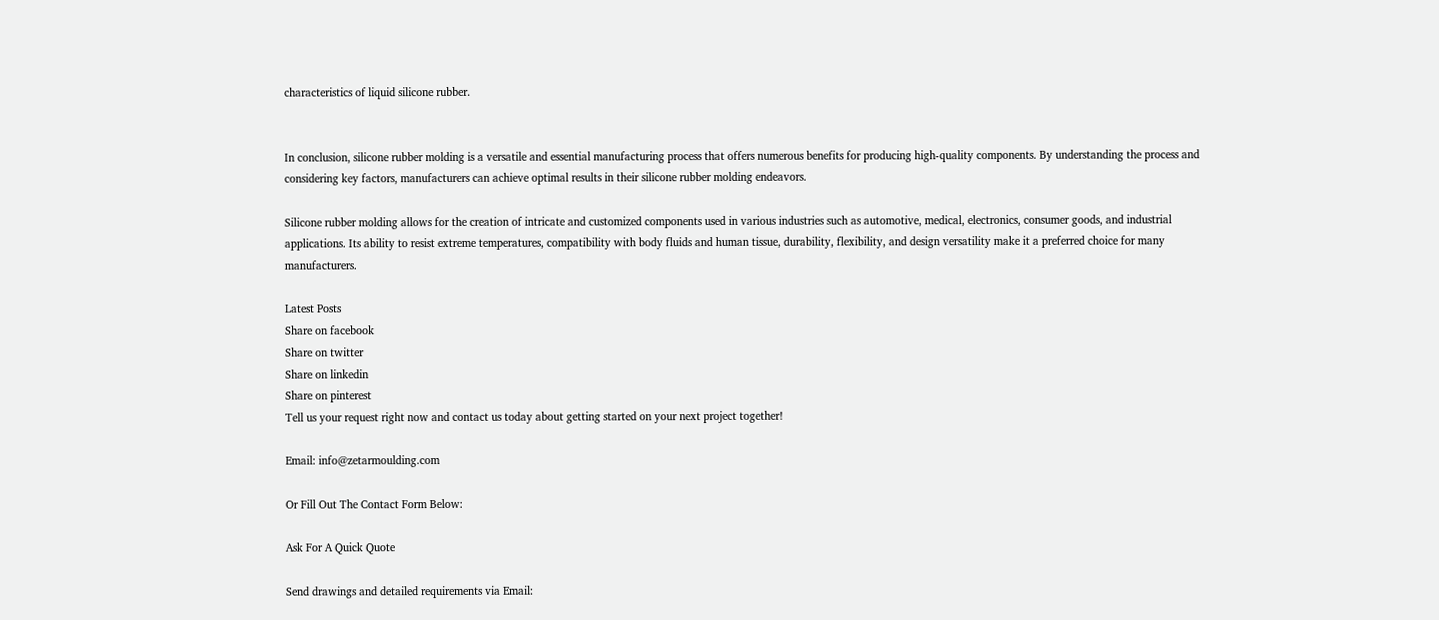characteristics of liquid silicone rubber.


In conclusion, silicone rubber molding is a versatile and essential manufacturing process that offers numerous benefits for producing high-quality components. By understanding the process and considering key factors, manufacturers can achieve optimal results in their silicone rubber molding endeavors.

Silicone rubber molding allows for the creation of intricate and customized components used in various industries such as automotive, medical, electronics, consumer goods, and industrial applications. Its ability to resist extreme temperatures, compatibility with body fluids and human tissue, durability, flexibility, and design versatility make it a preferred choice for many manufacturers.

Latest Posts
Share on facebook
Share on twitter
Share on linkedin
Share on pinterest
Tell us your request right now and contact us today about getting started on your next project together!

Email: info@zetarmoulding.com

Or Fill Out The Contact Form Below:

Ask For A Quick Quote

Send drawings and detailed requirements via Email: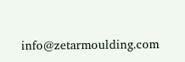info@zetarmoulding.com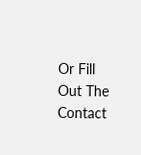Or Fill Out The Contact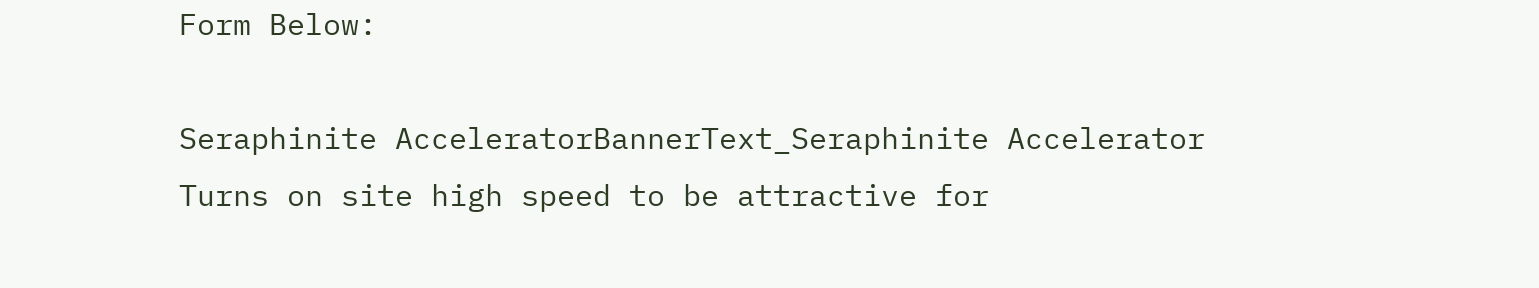Form Below:

Seraphinite AcceleratorBannerText_Seraphinite Accelerator
Turns on site high speed to be attractive for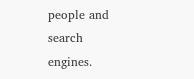people and search engines.